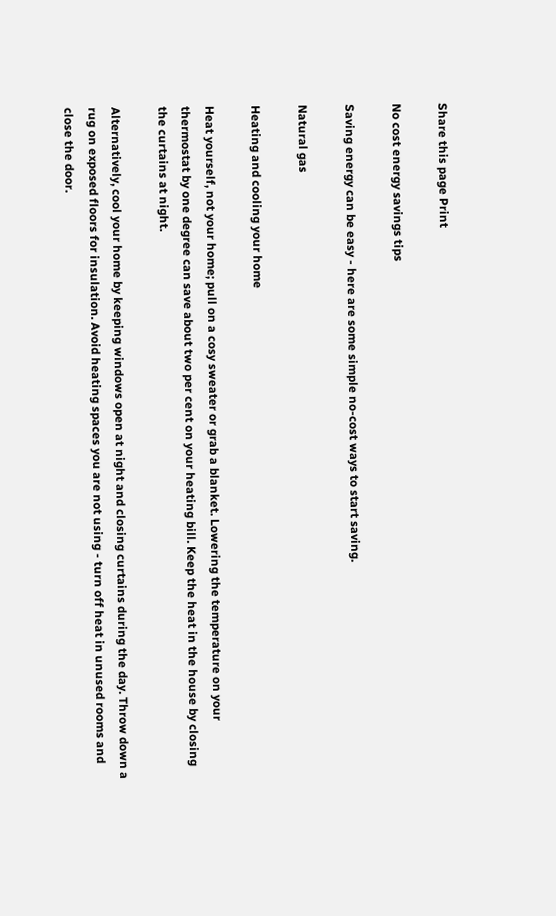Share this page Print

No cost energy savings tips

Saving energy can be easy - here are some simple no-cost ways to start saving.

Natural gas

Heating and cooling your home

Heat yourself, not your home; pull on a cosy sweater or grab a blanket. Lowering the temperature on your thermostat by one degree can save about two per cent on your heating bill. Keep the heat in the house by closing the curtains at night.

Alternatively, cool your home by keeping windows open at night and closing curtains during the day. Throw down a rug on exposed floors for insulation. Avoid heating spaces you are not using - turn off heat in unused rooms and close the door.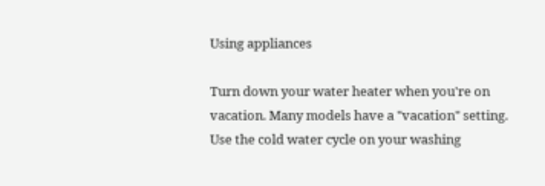Using appliances

Turn down your water heater when you're on vacation. Many models have a "vacation" setting. Use the cold water cycle on your washing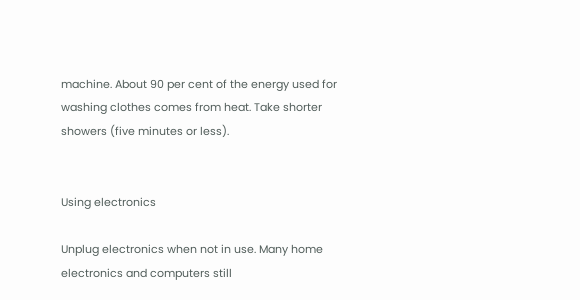machine. About 90 per cent of the energy used for washing clothes comes from heat. Take shorter showers (five minutes or less).


Using electronics

Unplug electronics when not in use. Many home electronics and computers still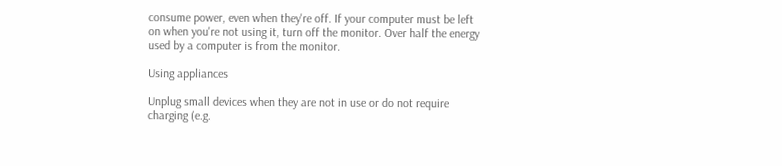consume power, even when they're off. If your computer must be left on when you're not using it, turn off the monitor. Over half the energy used by a computer is from the monitor.

Using appliances

Unplug small devices when they are not in use or do not require charging (e.g.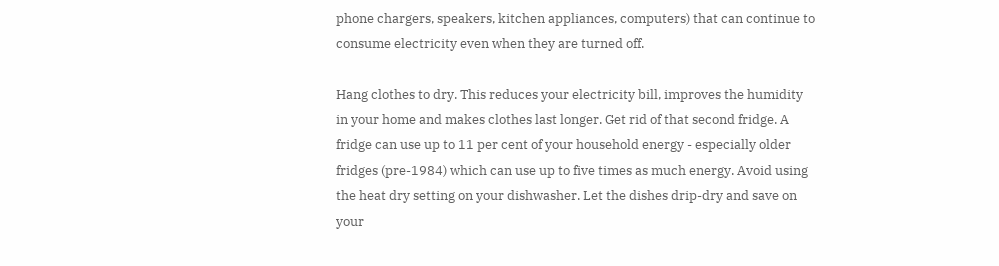phone chargers, speakers, kitchen appliances, computers) that can continue to consume electricity even when they are turned off.

Hang clothes to dry. This reduces your electricity bill, improves the humidity in your home and makes clothes last longer. Get rid of that second fridge. A fridge can use up to 11 per cent of your household energy - especially older fridges (pre-1984) which can use up to five times as much energy. Avoid using the heat dry setting on your dishwasher. Let the dishes drip-dry and save on your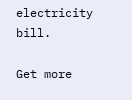electricity bill.

Get more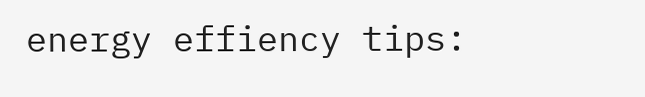energy effiency tips: